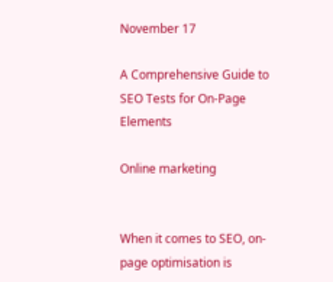November 17

A Comprehensive Guide to SEO Tests for On-Page Elements

Online marketing


When it comes to SEO, on-page optimisation is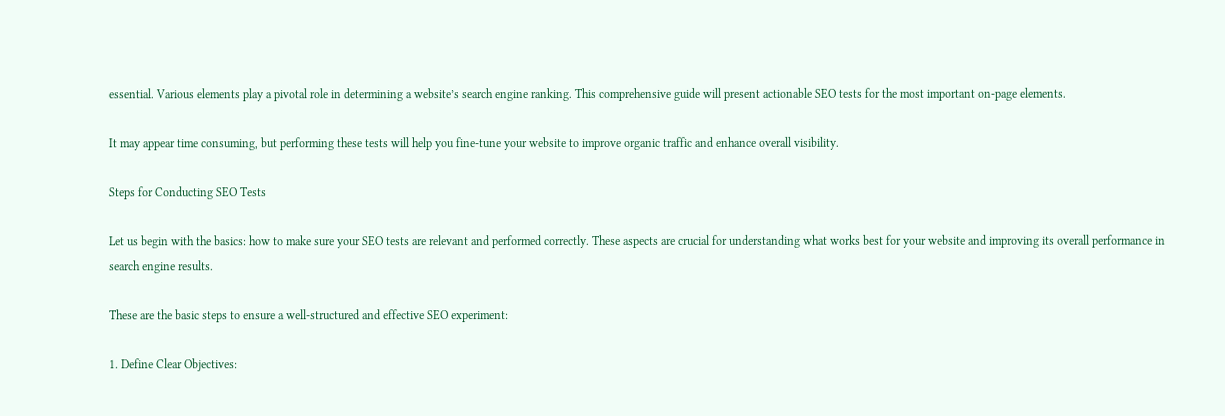essential. Various elements play a pivotal role in determining a website’s search engine ranking. This comprehensive guide will present actionable SEO tests for the most important on-page elements.

It may appear time consuming, but performing these tests will help you fine-tune your website to improve organic traffic and enhance overall visibility.

Steps for Conducting SEO Tests

Let us begin with the basics: how to make sure your SEO tests are relevant and performed correctly. These aspects are crucial for understanding what works best for your website and improving its overall performance in search engine results.

These are the basic steps to ensure a well-structured and effective SEO experiment:

1. Define Clear Objectives: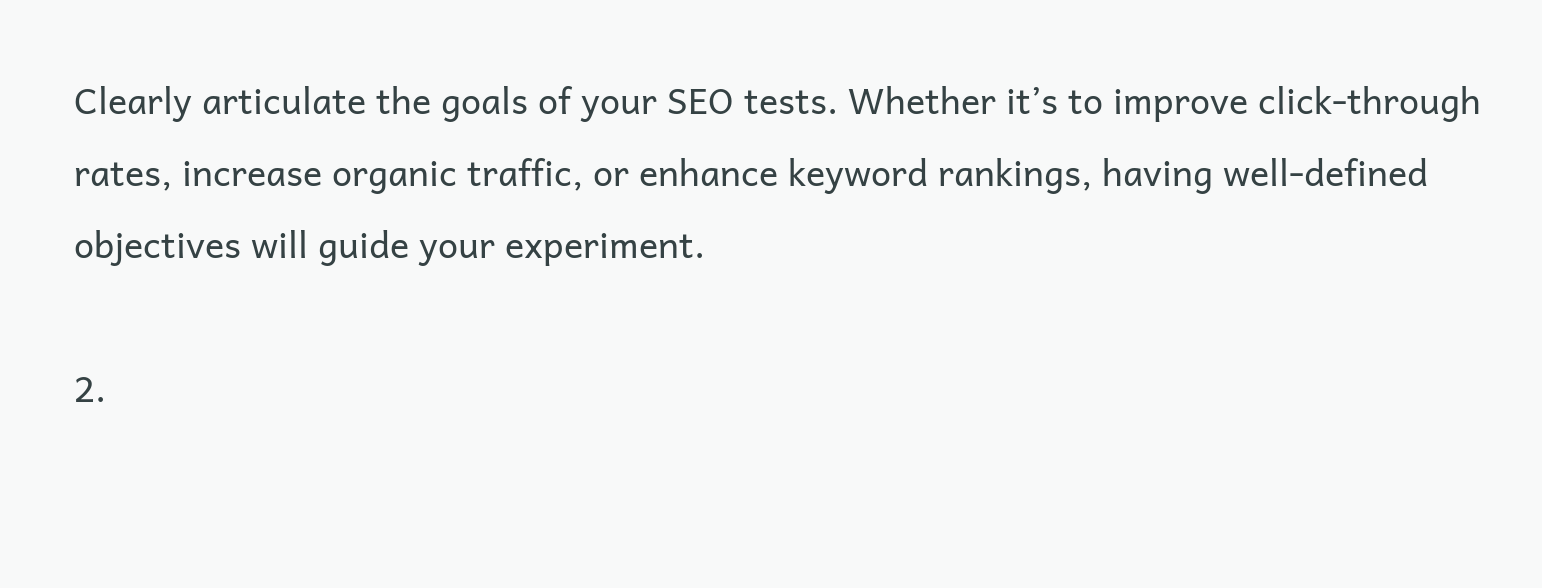Clearly articulate the goals of your SEO tests. Whether it’s to improve click-through rates, increase organic traffic, or enhance keyword rankings, having well-defined objectives will guide your experiment.

2.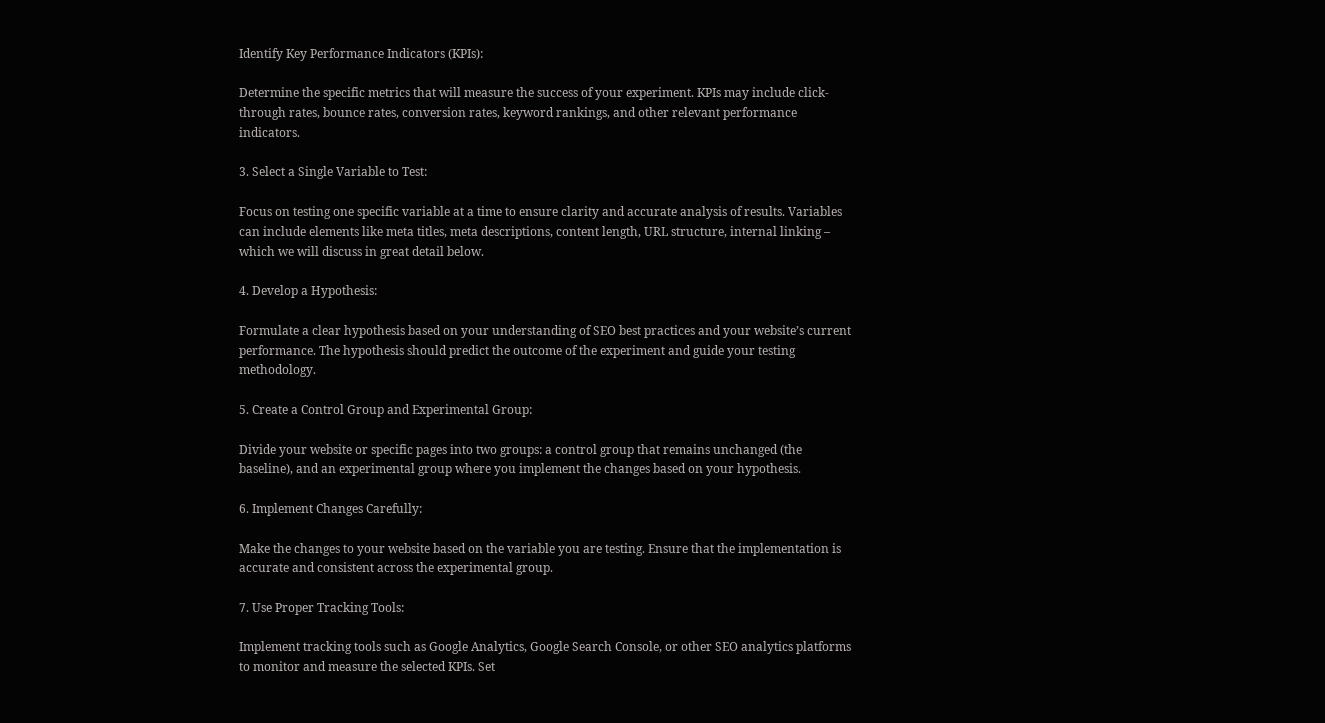Identify Key Performance Indicators (KPIs):

Determine the specific metrics that will measure the success of your experiment. KPIs may include click-through rates, bounce rates, conversion rates, keyword rankings, and other relevant performance indicators.

3. Select a Single Variable to Test:

Focus on testing one specific variable at a time to ensure clarity and accurate analysis of results. Variables can include elements like meta titles, meta descriptions, content length, URL structure, internal linking – which we will discuss in great detail below.

4. Develop a Hypothesis:

Formulate a clear hypothesis based on your understanding of SEO best practices and your website’s current performance. The hypothesis should predict the outcome of the experiment and guide your testing methodology.

5. Create a Control Group and Experimental Group:

Divide your website or specific pages into two groups: a control group that remains unchanged (the baseline), and an experimental group where you implement the changes based on your hypothesis.

6. Implement Changes Carefully:

Make the changes to your website based on the variable you are testing. Ensure that the implementation is accurate and consistent across the experimental group.

7. Use Proper Tracking Tools:

Implement tracking tools such as Google Analytics, Google Search Console, or other SEO analytics platforms to monitor and measure the selected KPIs. Set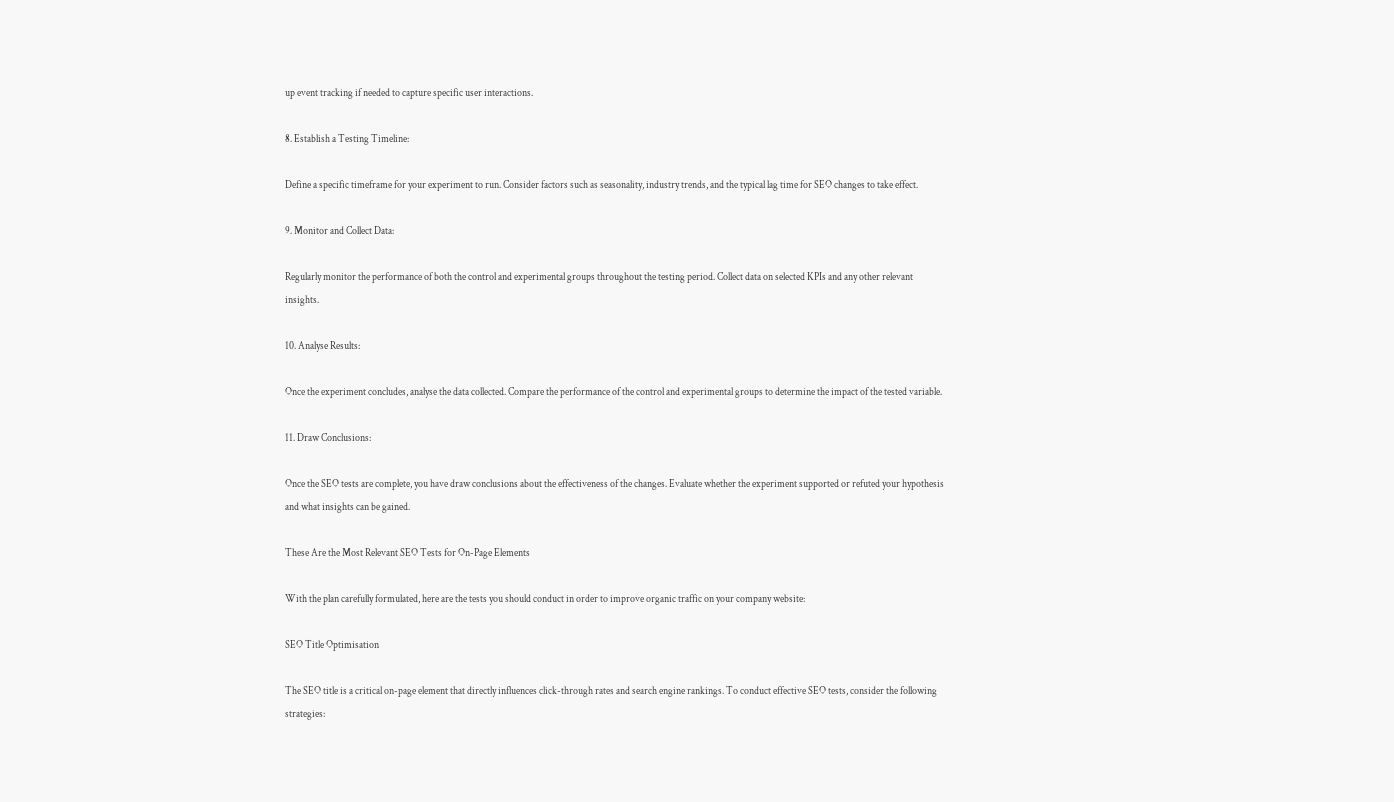up event tracking if needed to capture specific user interactions.

8. Establish a Testing Timeline:

Define a specific timeframe for your experiment to run. Consider factors such as seasonality, industry trends, and the typical lag time for SEO changes to take effect.

9. Monitor and Collect Data:

Regularly monitor the performance of both the control and experimental groups throughout the testing period. Collect data on selected KPIs and any other relevant insights.

10. Analyse Results:

Once the experiment concludes, analyse the data collected. Compare the performance of the control and experimental groups to determine the impact of the tested variable.

11. Draw Conclusions:

Once the SEO tests are complete, you have draw conclusions about the effectiveness of the changes. Evaluate whether the experiment supported or refuted your hypothesis and what insights can be gained.

These Are the Most Relevant SEO Tests for On-Page Elements

With the plan carefully formulated, here are the tests you should conduct in order to improve organic traffic on your company website:

SEO Title Optimisation

The SEO title is a critical on-page element that directly influences click-through rates and search engine rankings. To conduct effective SEO tests, consider the following strategies: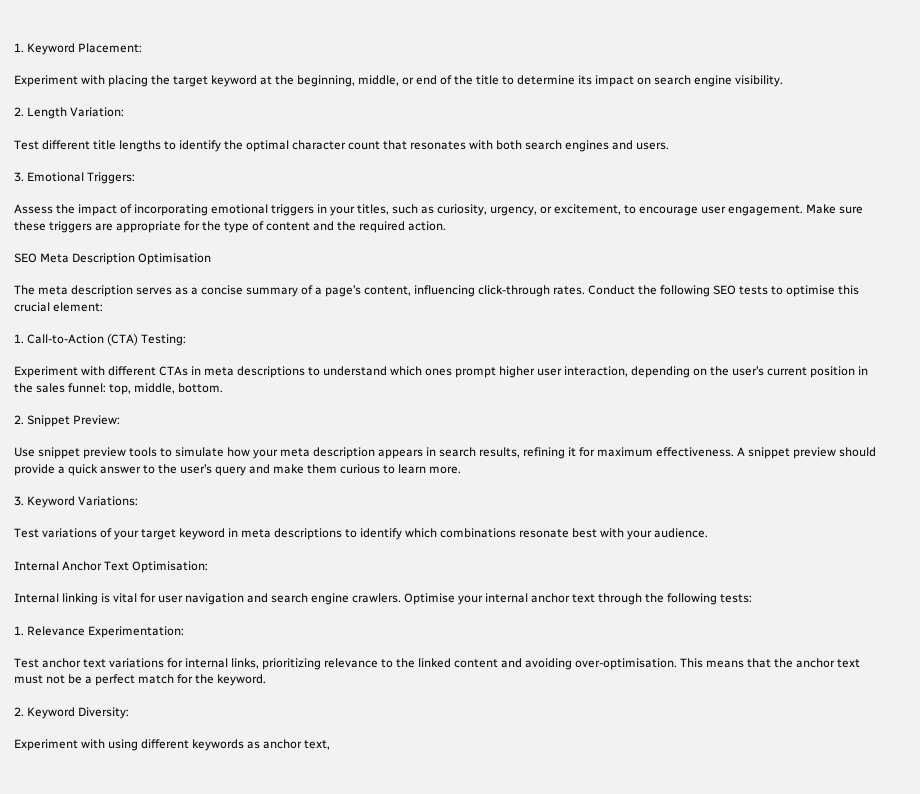1. Keyword Placement:

Experiment with placing the target keyword at the beginning, middle, or end of the title to determine its impact on search engine visibility.

2. Length Variation:

Test different title lengths to identify the optimal character count that resonates with both search engines and users.

3. Emotional Triggers:

Assess the impact of incorporating emotional triggers in your titles, such as curiosity, urgency, or excitement, to encourage user engagement. Make sure these triggers are appropriate for the type of content and the required action.

SEO Meta Description Optimisation

The meta description serves as a concise summary of a page’s content, influencing click-through rates. Conduct the following SEO tests to optimise this crucial element:

1. Call-to-Action (CTA) Testing:

Experiment with different CTAs in meta descriptions to understand which ones prompt higher user interaction, depending on the user’s current position in the sales funnel: top, middle, bottom.

2. Snippet Preview:

Use snippet preview tools to simulate how your meta description appears in search results, refining it for maximum effectiveness. A snippet preview should provide a quick answer to the user’s query and make them curious to learn more.

3. Keyword Variations:

Test variations of your target keyword in meta descriptions to identify which combinations resonate best with your audience.

Internal Anchor Text Optimisation:

Internal linking is vital for user navigation and search engine crawlers. Optimise your internal anchor text through the following tests:

1. Relevance Experimentation:

Test anchor text variations for internal links, prioritizing relevance to the linked content and avoiding over-optimisation. This means that the anchor text must not be a perfect match for the keyword.

2. Keyword Diversity:

Experiment with using different keywords as anchor text,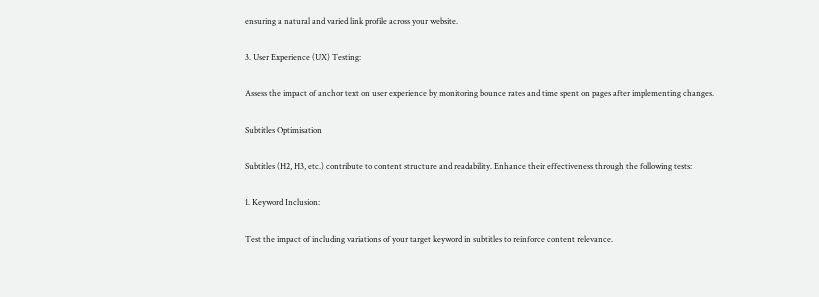ensuring a natural and varied link profile across your website.

3. User Experience (UX) Testing:

Assess the impact of anchor text on user experience by monitoring bounce rates and time spent on pages after implementing changes.

Subtitles Optimisation

Subtitles (H2, H3, etc.) contribute to content structure and readability. Enhance their effectiveness through the following tests:

1. Keyword Inclusion:

Test the impact of including variations of your target keyword in subtitles to reinforce content relevance.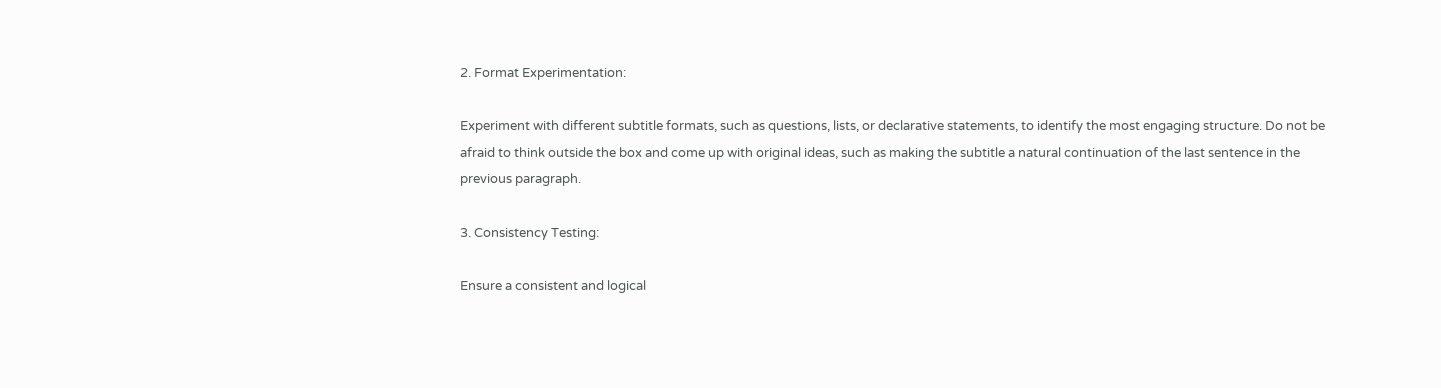2. Format Experimentation:

Experiment with different subtitle formats, such as questions, lists, or declarative statements, to identify the most engaging structure. Do not be afraid to think outside the box and come up with original ideas, such as making the subtitle a natural continuation of the last sentence in the previous paragraph.

3. Consistency Testing:

Ensure a consistent and logical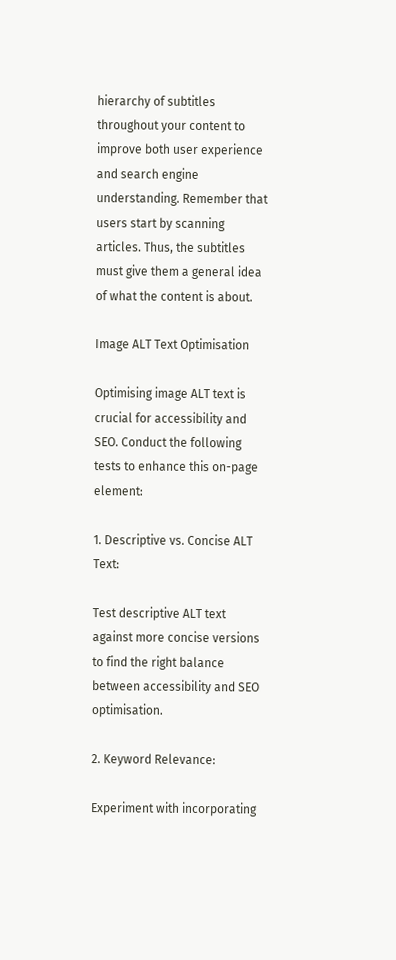hierarchy of subtitles throughout your content to improve both user experience and search engine understanding. Remember that users start by scanning articles. Thus, the subtitles must give them a general idea of what the content is about.

Image ALT Text Optimisation

Optimising image ALT text is crucial for accessibility and SEO. Conduct the following tests to enhance this on-page element:

1. Descriptive vs. Concise ALT Text:

Test descriptive ALT text against more concise versions to find the right balance between accessibility and SEO optimisation.

2. Keyword Relevance:

Experiment with incorporating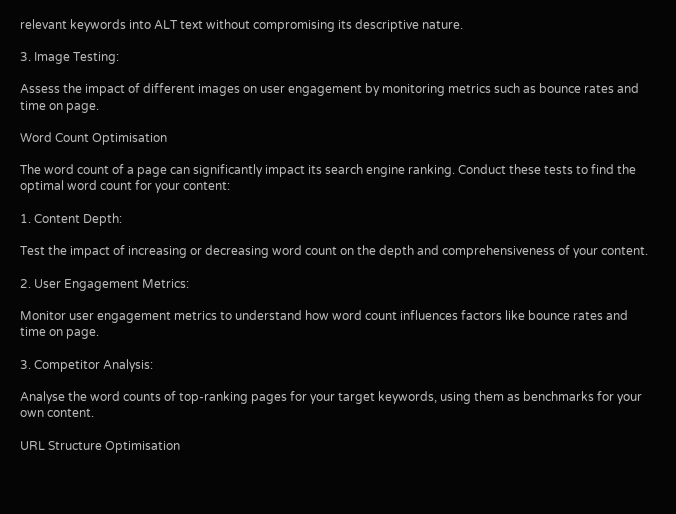relevant keywords into ALT text without compromising its descriptive nature.

3. Image Testing:

Assess the impact of different images on user engagement by monitoring metrics such as bounce rates and time on page.

Word Count Optimisation

The word count of a page can significantly impact its search engine ranking. Conduct these tests to find the optimal word count for your content:

1. Content Depth:

Test the impact of increasing or decreasing word count on the depth and comprehensiveness of your content.

2. User Engagement Metrics:

Monitor user engagement metrics to understand how word count influences factors like bounce rates and time on page.

3. Competitor Analysis:

Analyse the word counts of top-ranking pages for your target keywords, using them as benchmarks for your own content.

URL Structure Optimisation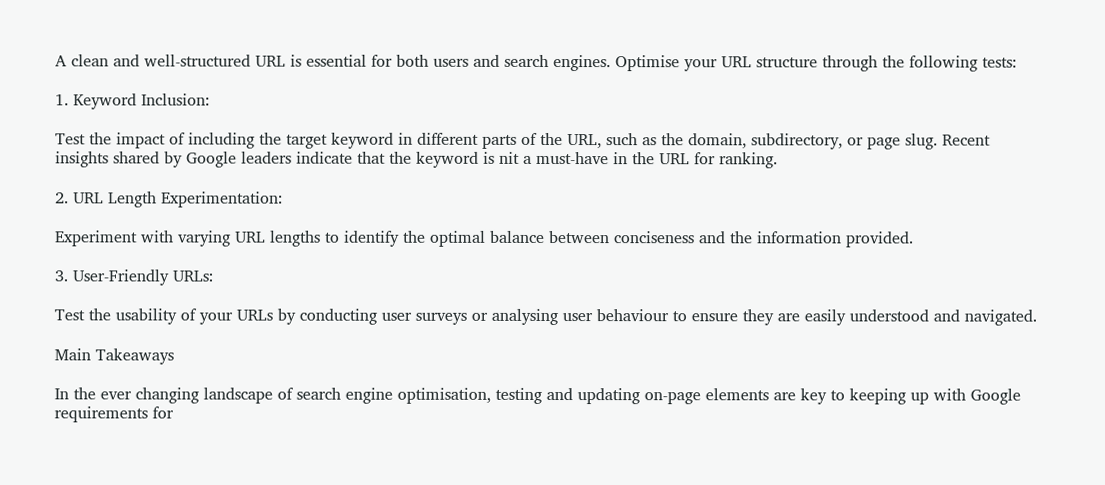A clean and well-structured URL is essential for both users and search engines. Optimise your URL structure through the following tests:

1. Keyword Inclusion:

Test the impact of including the target keyword in different parts of the URL, such as the domain, subdirectory, or page slug. Recent insights shared by Google leaders indicate that the keyword is nit a must-have in the URL for ranking.

2. URL Length Experimentation:

Experiment with varying URL lengths to identify the optimal balance between conciseness and the information provided.

3. User-Friendly URLs:

Test the usability of your URLs by conducting user surveys or analysing user behaviour to ensure they are easily understood and navigated.

Main Takeaways

In the ever changing landscape of search engine optimisation, testing and updating on-page elements are key to keeping up with Google requirements for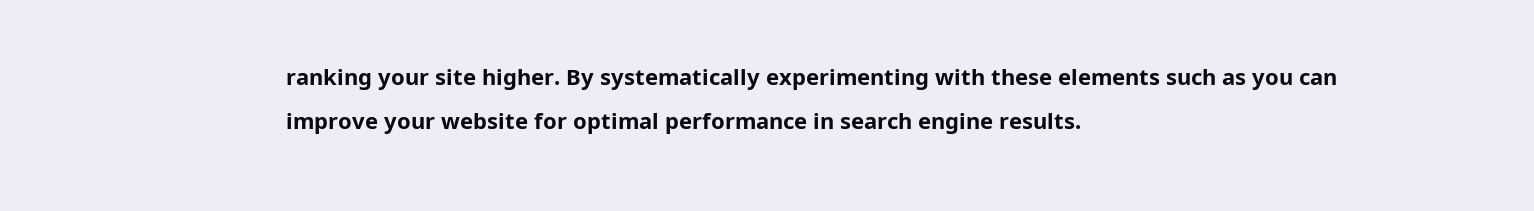ranking your site higher. By systematically experimenting with these elements such as you can improve your website for optimal performance in search engine results.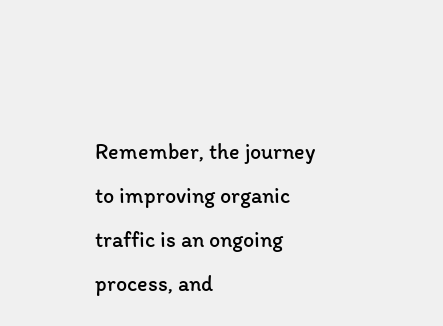Remember, the journey to improving organic traffic is an ongoing process, and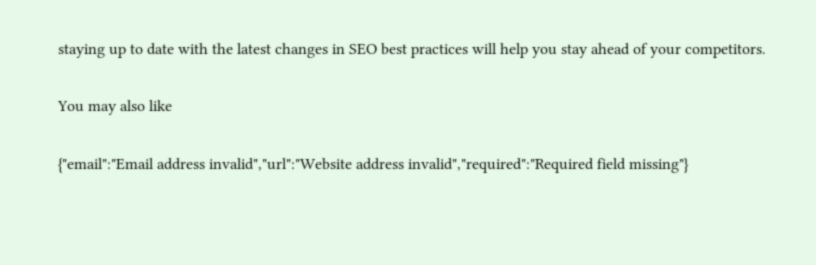staying up to date with the latest changes in SEO best practices will help you stay ahead of your competitors.

You may also like

{"email":"Email address invalid","url":"Website address invalid","required":"Required field missing"}